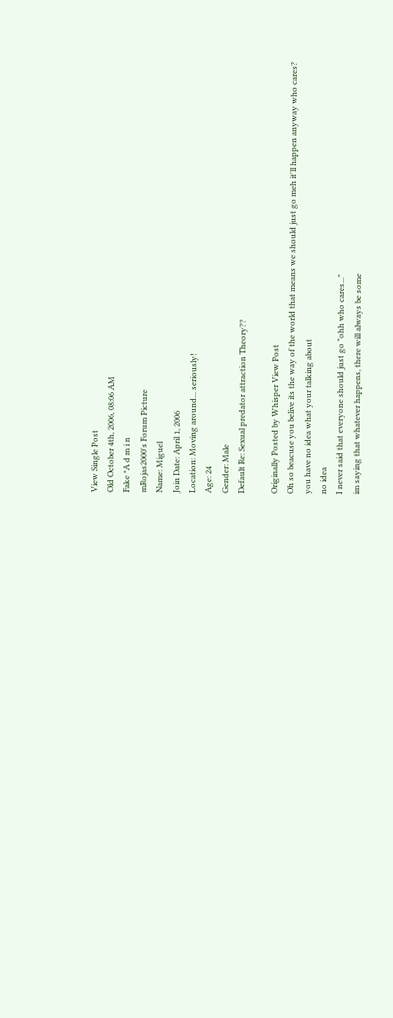View Single Post
Old October 4th, 2006, 08:06 AM
Fake *A d m i n
mRojas2000's Forum Picture
Name: Miguel
Join Date: April 1, 2006
Location: Moving around... seriously!
Age: 24
Gender: Male
Default Re: Sexual predator attraction Theory??

Originally Posted by Whisper View Post
Oh so beacuse you belive its the way of the world that means we should just go meh it'll happen anyway who cares?
you have no idea what your talking about
no idea
I never said that everyone should just go "ohh who cares..."
im saying that whatever happens, there will always be some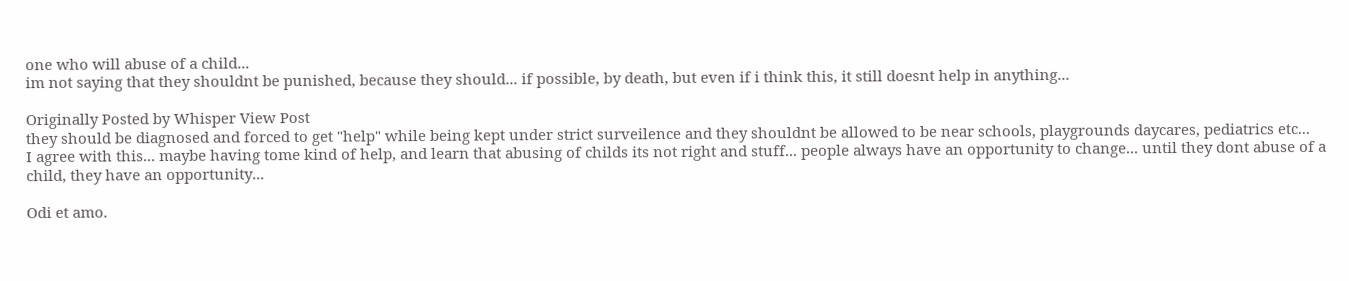one who will abuse of a child...
im not saying that they shouldnt be punished, because they should... if possible, by death, but even if i think this, it still doesnt help in anything...

Originally Posted by Whisper View Post
they should be diagnosed and forced to get "help" while being kept under strict surveilence and they shouldnt be allowed to be near schools, playgrounds daycares, pediatrics etc...
I agree with this... maybe having tome kind of help, and learn that abusing of childs its not right and stuff... people always have an opportunity to change... until they dont abuse of a child, they have an opportunity...

Odi et amo.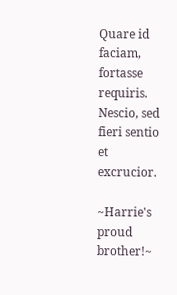Quare id faciam, fortasse requiris.
Nescio, sed fieri sentio et excrucior.

~Harrie's proud brother!~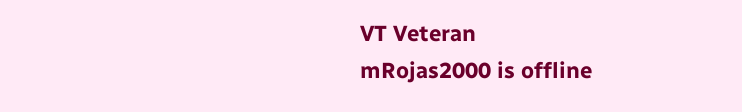VT Veteran
mRojas2000 is offline